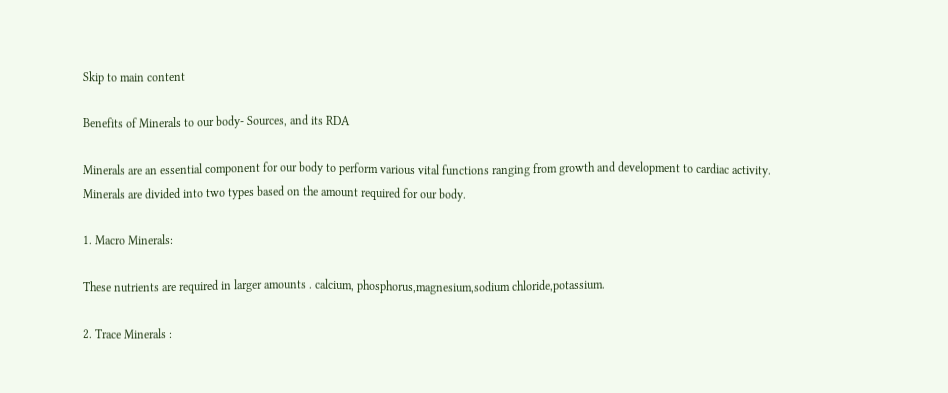Skip to main content

Benefits of Minerals to our body- Sources, and its RDA

Minerals are an essential component for our body to perform various vital functions ranging from growth and development to cardiac activity.
Minerals are divided into two types based on the amount required for our body.

1. Macro Minerals:

These nutrients are required in larger amounts . calcium, phosphorus,magnesium,sodium chloride,potassium.

2. Trace Minerals :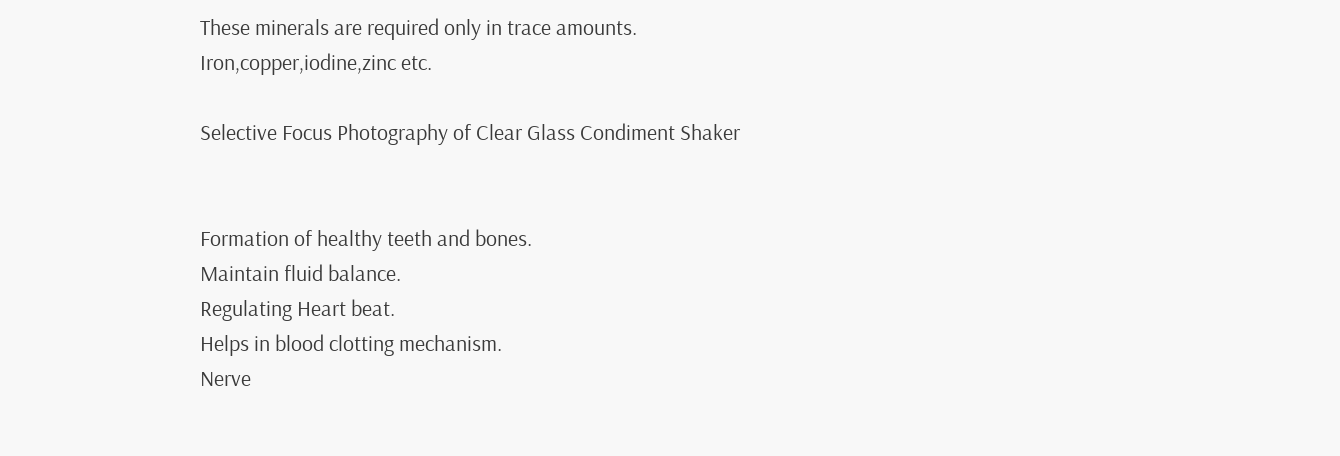These minerals are required only in trace amounts.
Iron,copper,iodine,zinc etc.

Selective Focus Photography of Clear Glass Condiment Shaker


Formation of healthy teeth and bones.
Maintain fluid balance.
Regulating Heart beat.
Helps in blood clotting mechanism.
Nerve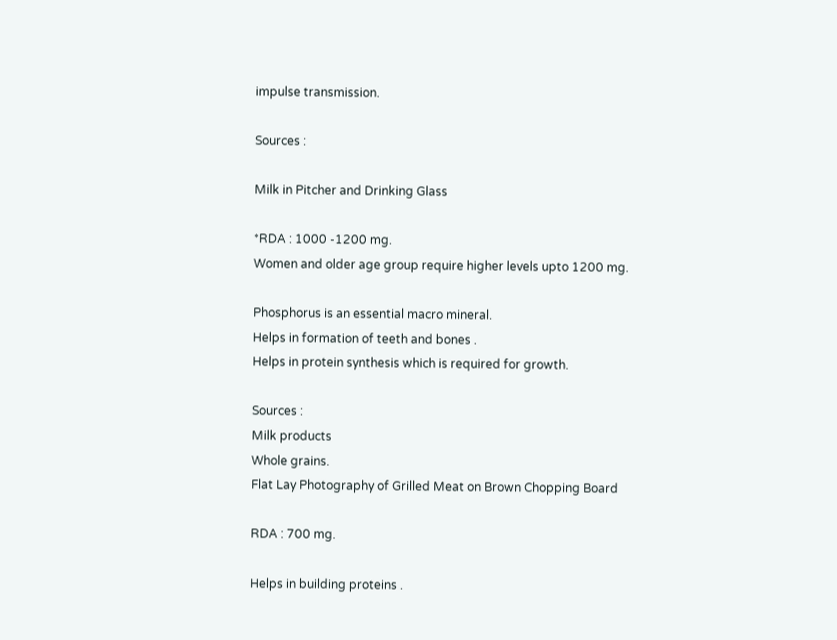impulse transmission.

Sources :

Milk in Pitcher and Drinking Glass

*RDA : 1000 -1200 mg.
Women and older age group require higher levels upto 1200 mg.

Phosphorus is an essential macro mineral.
Helps in formation of teeth and bones .
Helps in protein synthesis which is required for growth.

Sources :
Milk products
Whole grains.
Flat Lay Photography of Grilled Meat on Brown Chopping Board

RDA : 700 mg.

Helps in building proteins .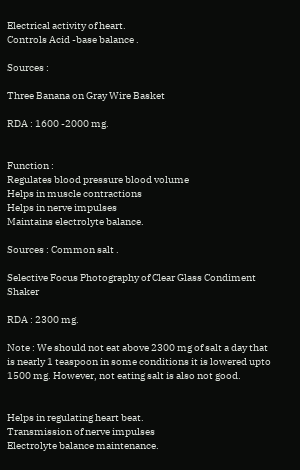Electrical activity of heart.
Controls Acid -base balance .

Sources :

Three Banana on Gray Wire Basket

RDA : 1600 -2000 mg.


Function :
Regulates blood pressure blood volume
Helps in muscle contractions
Helps in nerve impulses
Maintains electrolyte balance.

Sources : Common salt .

Selective Focus Photography of Clear Glass Condiment Shaker

RDA : 2300 mg.

Note : We should not eat above 2300 mg of salt a day that is nearly 1 teaspoon in some conditions it is lowered upto 1500 mg. However, not eating salt is also not good.


Helps in regulating heart beat.
Transmission of nerve impulses
Electrolyte balance maintenance.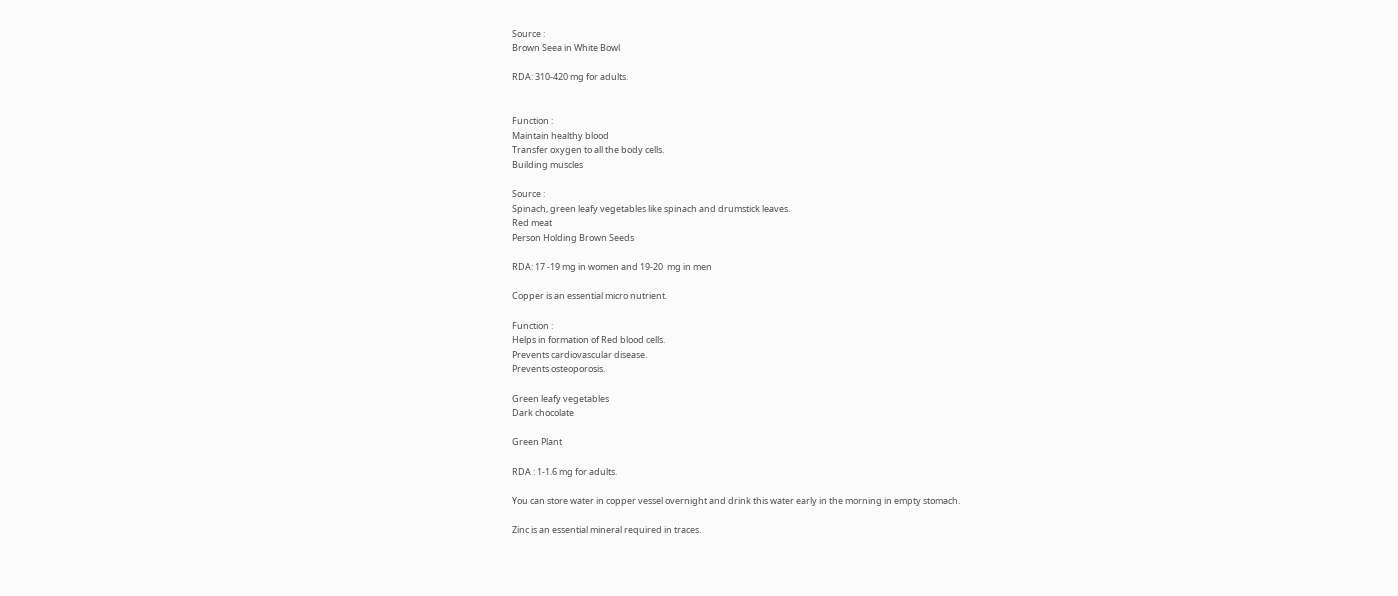Source :
Brown Seea in White Bowl

RDA: 310-420 mg for adults.


Function :
Maintain healthy blood
Transfer oxygen to all the body cells.
Building muscles

Source :
Spinach, green leafy vegetables like spinach and drumstick leaves.
Red meat
Person Holding Brown Seeds

RDA: 17 -19 mg in women and 19-20  mg in men

Copper is an essential micro nutrient.

Function :
Helps in formation of Red blood cells.
Prevents cardiovascular disease.
Prevents osteoporosis.

Green leafy vegetables
Dark chocolate

Green Plant

RDA : 1-1.6 mg for adults.

You can store water in copper vessel overnight and drink this water early in the morning in empty stomach.

Zinc is an essential mineral required in traces.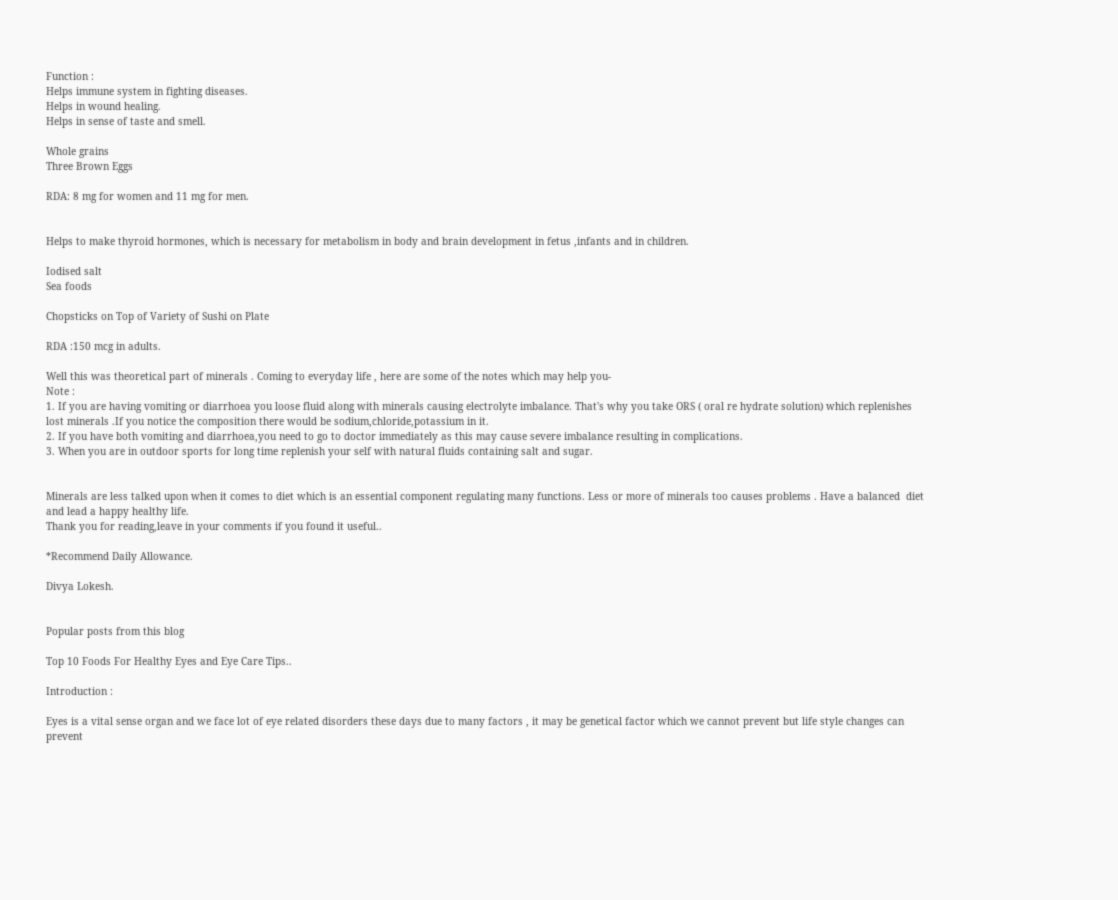Function :
Helps immune system in fighting diseases.
Helps in wound healing.
Helps in sense of taste and smell.

Whole grains
Three Brown Eggs

RDA: 8 mg for women and 11 mg for men.


Helps to make thyroid hormones, which is necessary for metabolism in body and brain development in fetus ,infants and in children.

Iodised salt
Sea foods

Chopsticks on Top of Variety of Sushi on Plate

RDA :150 mcg in adults.

Well this was theoretical part of minerals . Coming to everyday life , here are some of the notes which may help you-
Note :
1. If you are having vomiting or diarrhoea you loose fluid along with minerals causing electrolyte imbalance. That's why you take ORS ( oral re hydrate solution) which replenishes lost minerals .If you notice the composition there would be sodium,chloride,potassium in it.
2. If you have both vomiting and diarrhoea,you need to go to doctor immediately as this may cause severe imbalance resulting in complications.
3. When you are in outdoor sports for long time replenish your self with natural fluids containing salt and sugar.


Minerals are less talked upon when it comes to diet which is an essential component regulating many functions. Less or more of minerals too causes problems . Have a balanced  diet and lead a happy healthy life.
Thank you for reading,leave in your comments if you found it useful..

*Recommend Daily Allowance.

Divya Lokesh.


Popular posts from this blog

Top 10 Foods For Healthy Eyes and Eye Care Tips..

Introduction :

Eyes is a vital sense organ and we face lot of eye related disorders these days due to many factors , it may be genetical factor which we cannot prevent but life style changes can prevent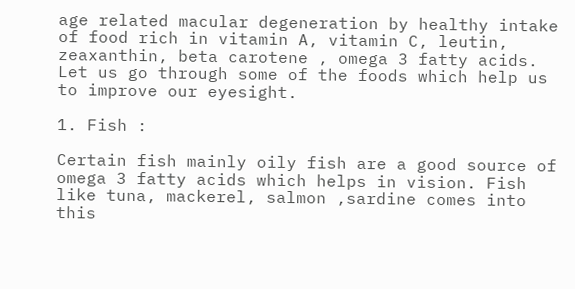age related macular degeneration by healthy intake of food rich in vitamin A, vitamin C, leutin, zeaxanthin, beta carotene , omega 3 fatty acids. Let us go through some of the foods which help us to improve our eyesight.

1. Fish :

Certain fish mainly oily fish are a good source of omega 3 fatty acids which helps in vision. Fish like tuna, mackerel, salmon ,sardine comes into this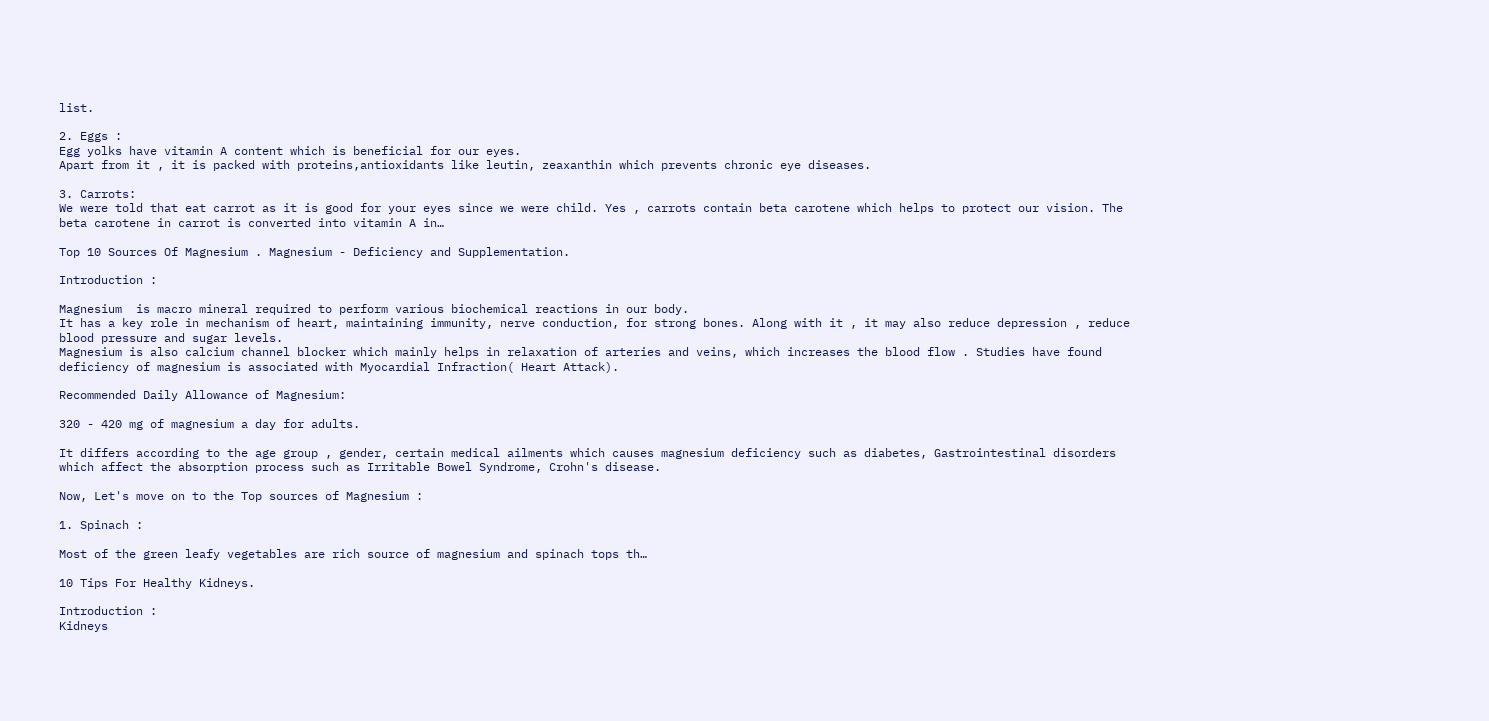list.

2. Eggs :
Egg yolks have vitamin A content which is beneficial for our eyes.
Apart from it , it is packed with proteins,antioxidants like leutin, zeaxanthin which prevents chronic eye diseases.

3. Carrots:
We were told that eat carrot as it is good for your eyes since we were child. Yes , carrots contain beta carotene which helps to protect our vision. The beta carotene in carrot is converted into vitamin A in…

Top 10 Sources Of Magnesium . Magnesium - Deficiency and Supplementation.

Introduction :

Magnesium  is macro mineral required to perform various biochemical reactions in our body.
It has a key role in mechanism of heart, maintaining immunity, nerve conduction, for strong bones. Along with it , it may also reduce depression , reduce blood pressure and sugar levels.
Magnesium is also calcium channel blocker which mainly helps in relaxation of arteries and veins, which increases the blood flow . Studies have found deficiency of magnesium is associated with Myocardial Infraction( Heart Attack).

Recommended Daily Allowance of Magnesium:

320 - 420 mg of magnesium a day for adults.

It differs according to the age group , gender, certain medical ailments which causes magnesium deficiency such as diabetes, Gastrointestinal disorders which affect the absorption process such as Irritable Bowel Syndrome, Crohn's disease.

Now, Let's move on to the Top sources of Magnesium :

1. Spinach :

Most of the green leafy vegetables are rich source of magnesium and spinach tops th…

10 Tips For Healthy Kidneys.

Introduction :
Kidneys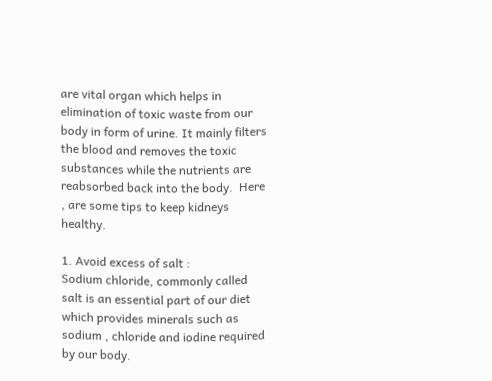are vital organ which helps in elimination of toxic waste from our body in form of urine. It mainly filters the blood and removes the toxic substances while the nutrients are reabsorbed back into the body.  Here , are some tips to keep kidneys healthy.

1. Avoid excess of salt :
Sodium chloride, commonly called salt is an essential part of our diet which provides minerals such as sodium , chloride and iodine required by our body.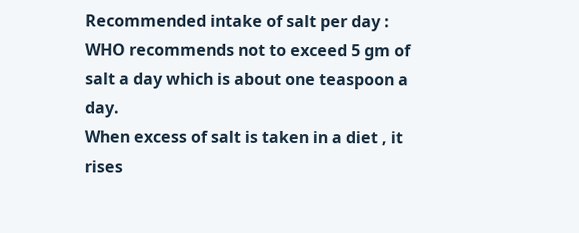Recommended intake of salt per day :
WHO recommends not to exceed 5 gm of salt a day which is about one teaspoon a day.
When excess of salt is taken in a diet , it rises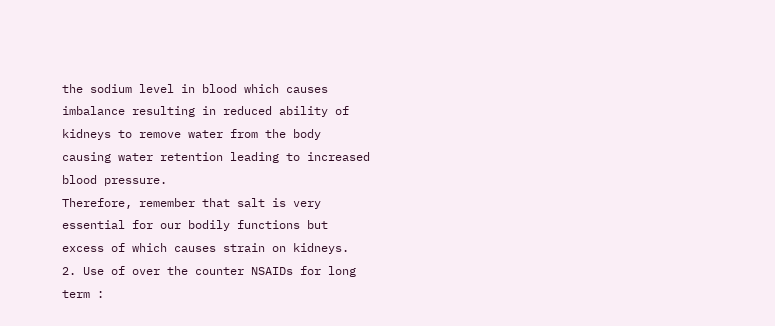the sodium level in blood which causes imbalance resulting in reduced ability of kidneys to remove water from the body causing water retention leading to increased blood pressure.
Therefore, remember that salt is very essential for our bodily functions but excess of which causes strain on kidneys.
2. Use of over the counter NSAIDs for long term :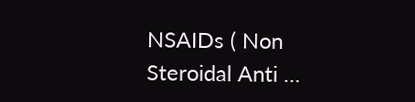NSAIDs ( Non Steroidal Anti …